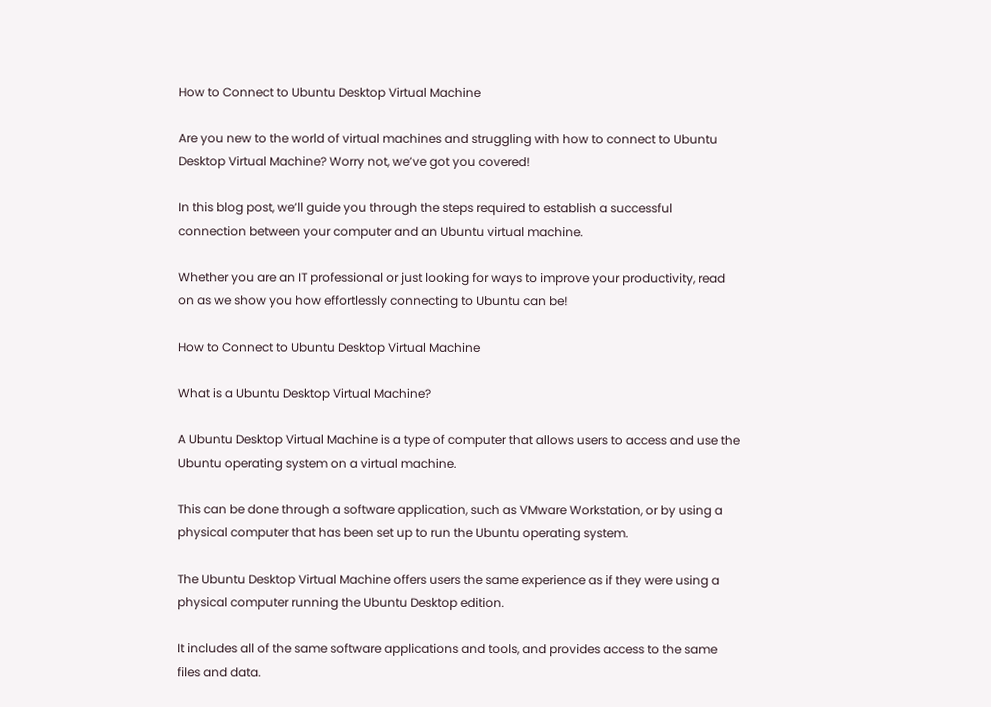How to Connect to Ubuntu Desktop Virtual Machine

Are you new to the world of virtual machines and struggling with how to connect to Ubuntu Desktop Virtual Machine? Worry not, we’ve got you covered!

In this blog post, we’ll guide you through the steps required to establish a successful connection between your computer and an Ubuntu virtual machine.

Whether you are an IT professional or just looking for ways to improve your productivity, read on as we show you how effortlessly connecting to Ubuntu can be!

How to Connect to Ubuntu Desktop Virtual Machine

What is a Ubuntu Desktop Virtual Machine?

A Ubuntu Desktop Virtual Machine is a type of computer that allows users to access and use the Ubuntu operating system on a virtual machine.

This can be done through a software application, such as VMware Workstation, or by using a physical computer that has been set up to run the Ubuntu operating system.

The Ubuntu Desktop Virtual Machine offers users the same experience as if they were using a physical computer running the Ubuntu Desktop edition.

It includes all of the same software applications and tools, and provides access to the same files and data.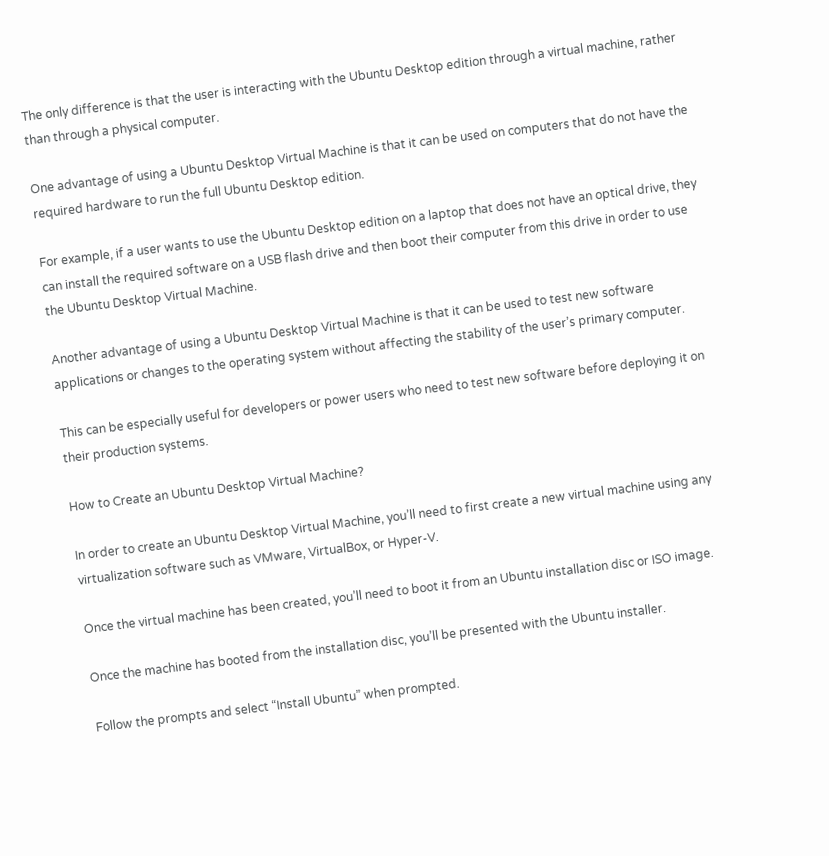The only difference is that the user is interacting with the Ubuntu Desktop edition through a virtual machine, rather than through a physical computer.

One advantage of using a Ubuntu Desktop Virtual Machine is that it can be used on computers that do not have the required hardware to run the full Ubuntu Desktop edition.

For example, if a user wants to use the Ubuntu Desktop edition on a laptop that does not have an optical drive, they can install the required software on a USB flash drive and then boot their computer from this drive in order to use the Ubuntu Desktop Virtual Machine.

Another advantage of using a Ubuntu Desktop Virtual Machine is that it can be used to test new software applications or changes to the operating system without affecting the stability of the user’s primary computer.

This can be especially useful for developers or power users who need to test new software before deploying it on their production systems.

How to Create an Ubuntu Desktop Virtual Machine?

In order to create an Ubuntu Desktop Virtual Machine, you’ll need to first create a new virtual machine using any virtualization software such as VMware, VirtualBox, or Hyper-V.

Once the virtual machine has been created, you’ll need to boot it from an Ubuntu installation disc or ISO image.

Once the machine has booted from the installation disc, you’ll be presented with the Ubuntu installer.

Follow the prompts and select “Install Ubuntu” when prompted.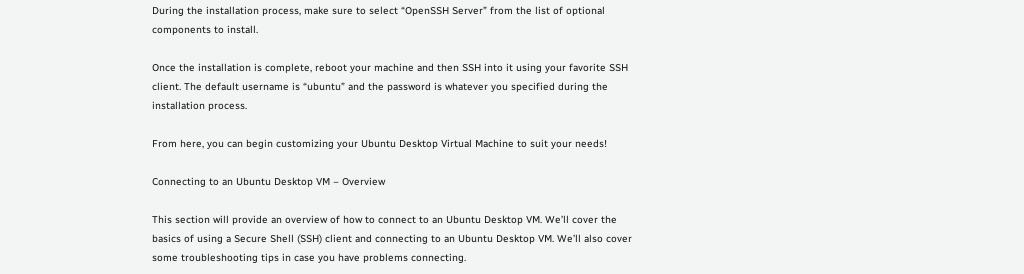During the installation process, make sure to select “OpenSSH Server” from the list of optional components to install.

Once the installation is complete, reboot your machine and then SSH into it using your favorite SSH client. The default username is “ubuntu” and the password is whatever you specified during the installation process.

From here, you can begin customizing your Ubuntu Desktop Virtual Machine to suit your needs!

Connecting to an Ubuntu Desktop VM – Overview

This section will provide an overview of how to connect to an Ubuntu Desktop VM. We’ll cover the basics of using a Secure Shell (SSH) client and connecting to an Ubuntu Desktop VM. We’ll also cover some troubleshooting tips in case you have problems connecting.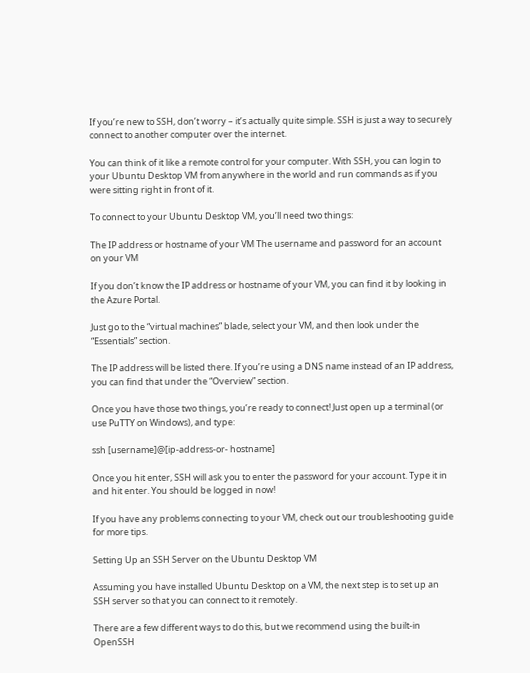If you’re new to SSH, don’t worry – it’s actually quite simple. SSH is just a way to securely connect to another computer over the internet.

You can think of it like a remote control for your computer. With SSH, you can login to your Ubuntu Desktop VM from anywhere in the world and run commands as if you were sitting right in front of it.

To connect to your Ubuntu Desktop VM, you’ll need two things:

The IP address or hostname of your VM The username and password for an account on your VM

If you don’t know the IP address or hostname of your VM, you can find it by looking in the Azure Portal.

Just go to the “virtual machines” blade, select your VM, and then look under the “Essentials” section.

The IP address will be listed there. If you’re using a DNS name instead of an IP address, you can find that under the “Overview” section.

Once you have those two things, you’re ready to connect! Just open up a terminal (or use PuTTY on Windows), and type:

ssh [username]@[ip-address-or- hostname]

Once you hit enter, SSH will ask you to enter the password for your account. Type it in and hit enter. You should be logged in now!

If you have any problems connecting to your VM, check out our troubleshooting guide for more tips.

Setting Up an SSH Server on the Ubuntu Desktop VM

Assuming you have installed Ubuntu Desktop on a VM, the next step is to set up an SSH server so that you can connect to it remotely.

There are a few different ways to do this, but we recommend using the built-in OpenSSH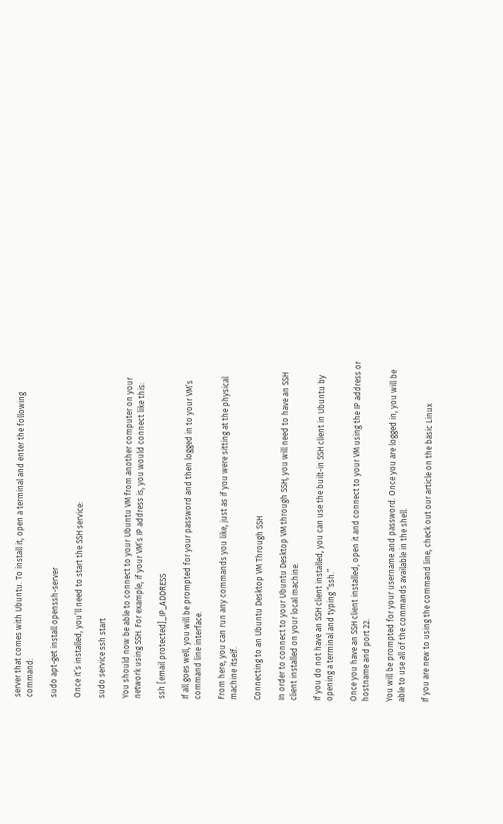server that comes with Ubuntu. To install it, open a terminal and enter the following command:

sudo apt-get install openssh-server

Once it’s installed, you’ll need to start the SSH service:

sudo service ssh start

You should now be able to connect to your Ubuntu VM from another computer on your network using SSH. For example, if your VM’s IP address is, you would connect like this:

ssh [email protected]_IP_ADDRESS

If all goes well, you will be prompted for your password and then logged in to your VM’s command line interface.

From here, you can run any commands you like, just as if you were sitting at the physical machine itself.

Connecting to an Ubuntu Desktop VM Through SSH

In order to connect to your Ubuntu Desktop VM through SSH, you will need to have an SSH client installed on your local machine.

If you do not have an SSH client installed, you can use the built-in SSH client in Ubuntu by opening a terminal and typing “ssh.”

Once you have an SSH client installed, open it and connect to your VM using the IP address or hostname and port 22.

You will be prompted for your username and password. Once you are logged in, you will be able to use all of the commands available in the shell.

If you are new to using the command line, check out our article on the basic Linux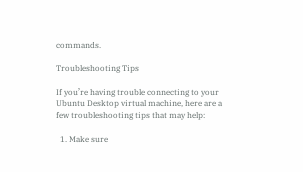commands.

Troubleshooting Tips

If you’re having trouble connecting to your Ubuntu Desktop virtual machine, here are a few troubleshooting tips that may help:

  1. Make sure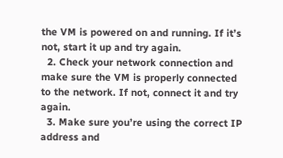the VM is powered on and running. If it’s not, start it up and try again.
  2. Check your network connection and make sure the VM is properly connected to the network. If not, connect it and try again.
  3. Make sure you’re using the correct IP address and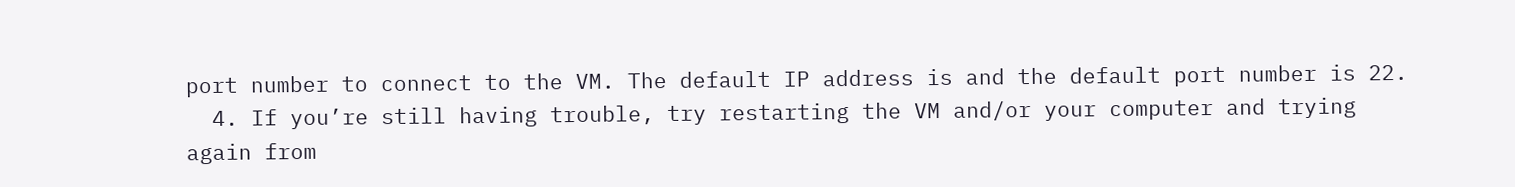port number to connect to the VM. The default IP address is and the default port number is 22.
  4. If you’re still having trouble, try restarting the VM and/or your computer and trying again from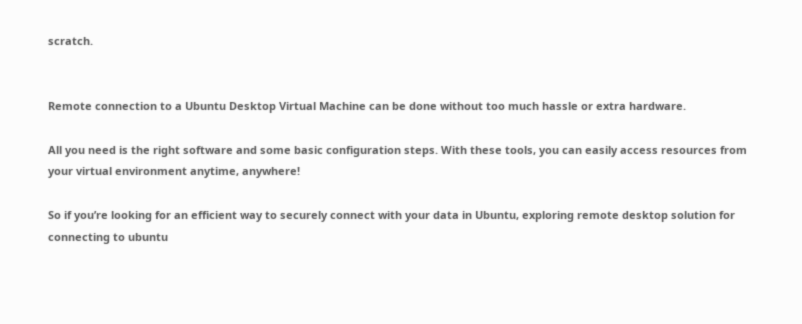scratch.


Remote connection to a Ubuntu Desktop Virtual Machine can be done without too much hassle or extra hardware.

All you need is the right software and some basic configuration steps. With these tools, you can easily access resources from your virtual environment anytime, anywhere!

So if you’re looking for an efficient way to securely connect with your data in Ubuntu, exploring remote desktop solution for connecting to ubuntu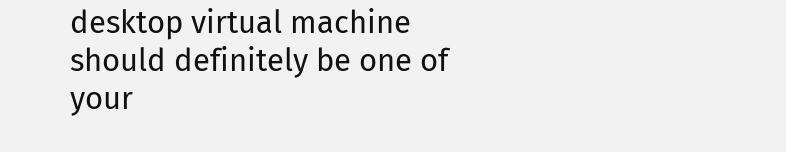desktop virtual machine should definitely be one of your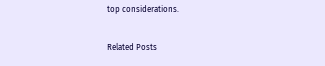top considerations.

Related Posts